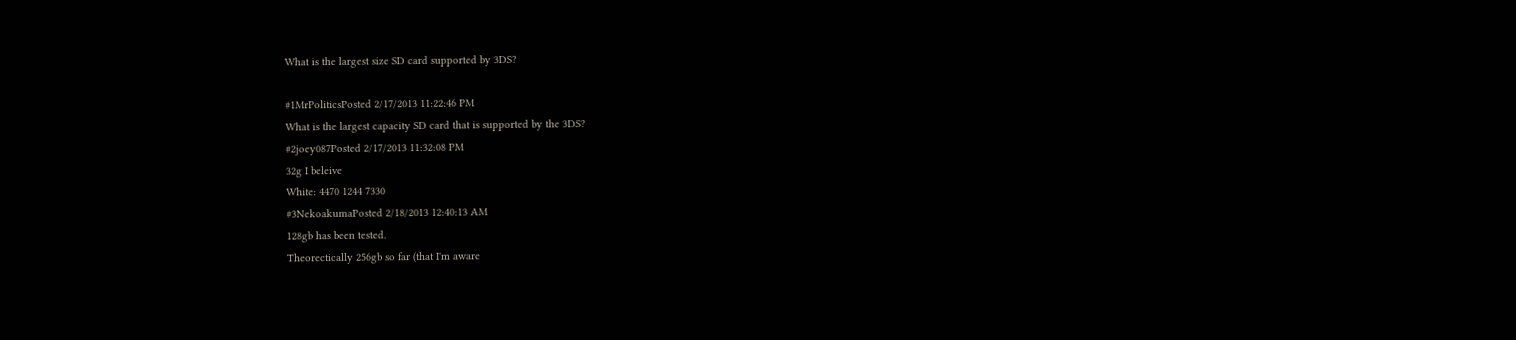What is the largest size SD card supported by 3DS?

#1MrPoliticsPosted 2/17/2013 11:22:46 PM
What is the largest capacity SD card that is supported by the 3DS?
#2joey087Posted 2/17/2013 11:32:08 PM
32g I beleive
White: 4470 1244 7330
#3NekoakumaPosted 2/18/2013 12:40:13 AM
128gb has been tested.
Theorectically 256gb so far (that I'm aware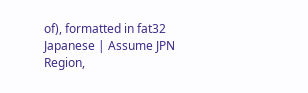of), formatted in fat32
Japanese | Assume JPN Region,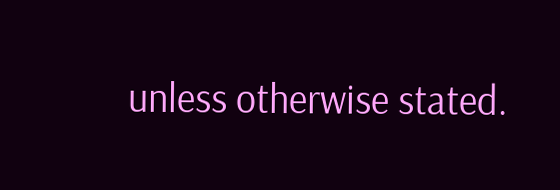unless otherwise stated.